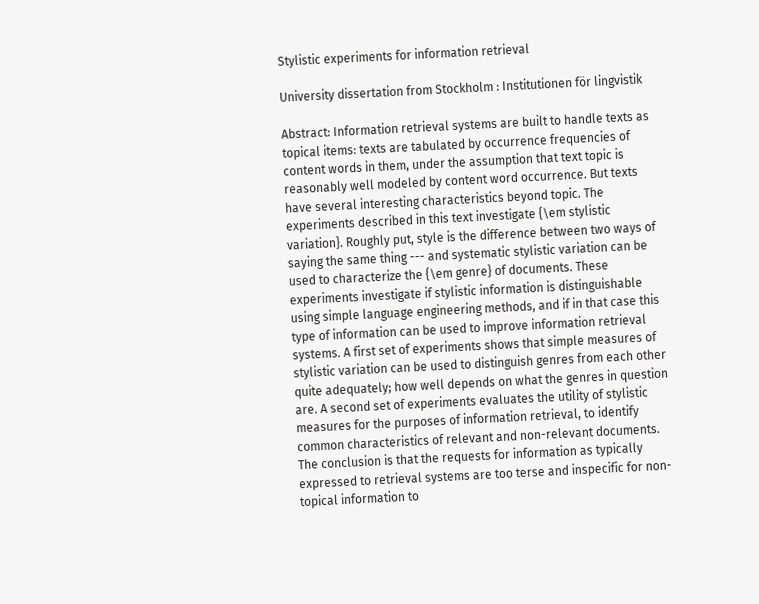Stylistic experiments for information retrieval

University dissertation from Stockholm : Institutionen för lingvistik

Abstract: Information retrieval systems are built to handle texts as topical items: texts are tabulated by occurrence frequencies of content words in them, under the assumption that text topic is reasonably well modeled by content word occurrence. But texts have several interesting characteristics beyond topic. The experiments described in this text investigate {\em stylistic variation}. Roughly put, style is the difference between two ways of saying the same thing --- and systematic stylistic variation can be used to characterize the {\em genre} of documents. These experiments investigate if stylistic information is distinguishable using simple language engineering methods, and if in that case this type of information can be used to improve information retrieval systems. A first set of experiments shows that simple measures of stylistic variation can be used to distinguish genres from each other quite adequately; how well depends on what the genres in question are. A second set of experiments evaluates the utility of stylistic measures for the purposes of information retrieval, to identify common characteristics of relevant and non-relevant documents. The conclusion is that the requests for information as typically expressed to retrieval systems are too terse and inspecific for non-topical information to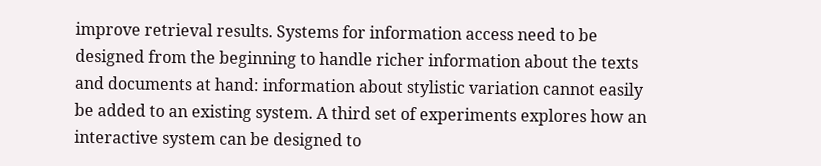improve retrieval results. Systems for information access need to be designed from the beginning to handle richer information about the texts and documents at hand: information about stylistic variation cannot easily be added to an existing system. A third set of experiments explores how an interactive system can be designed to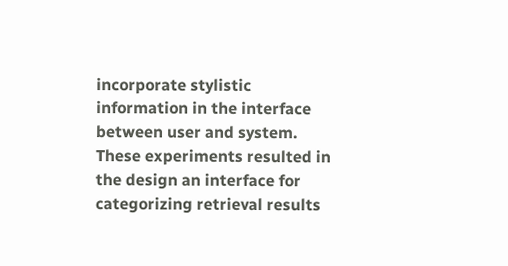incorporate stylistic information in the interface between user and system. These experiments resulted in the design an interface for categorizing retrieval results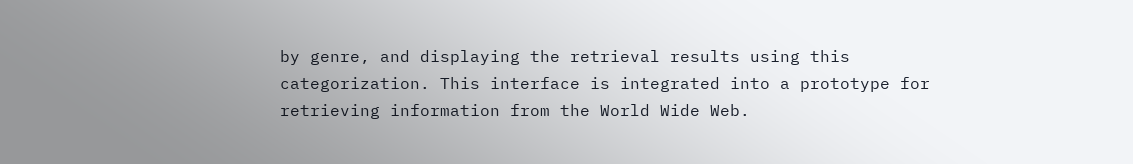by genre, and displaying the retrieval results using this categorization. This interface is integrated into a prototype for retrieving information from the World Wide Web.